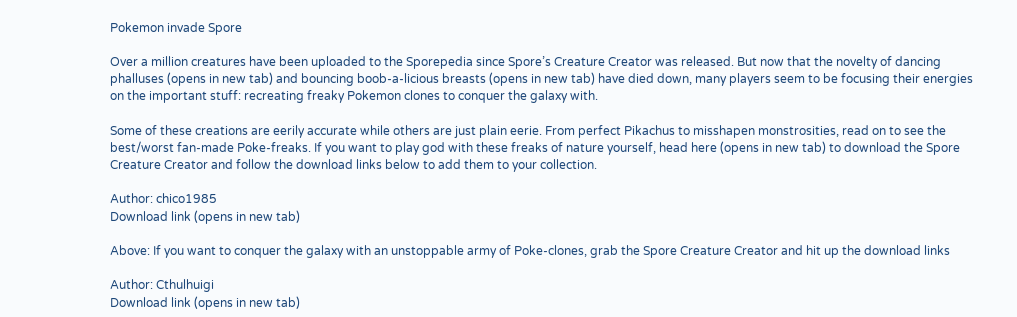Pokemon invade Spore

Over a million creatures have been uploaded to the Sporepedia since Spore’s Creature Creator was released. But now that the novelty of dancing phalluses (opens in new tab) and bouncing boob-a-licious breasts (opens in new tab) have died down, many players seem to be focusing their energies on the important stuff: recreating freaky Pokemon clones to conquer the galaxy with.

Some of these creations are eerily accurate while others are just plain eerie. From perfect Pikachus to misshapen monstrosities, read on to see the best/worst fan-made Poke-freaks. If you want to play god with these freaks of nature yourself, head here (opens in new tab) to download the Spore Creature Creator and follow the download links below to add them to your collection.

Author: chico1985
Download link (opens in new tab)

Above: If you want to conquer the galaxy with an unstoppable army of Poke-clones, grab the Spore Creature Creator and hit up the download links

Author: Cthulhuigi
Download link (opens in new tab)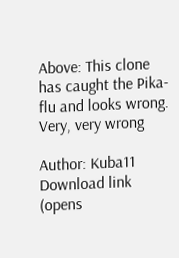Above: This clone has caught the Pika-flu and looks wrong. Very, very wrong

Author: Kuba11
Download link (opens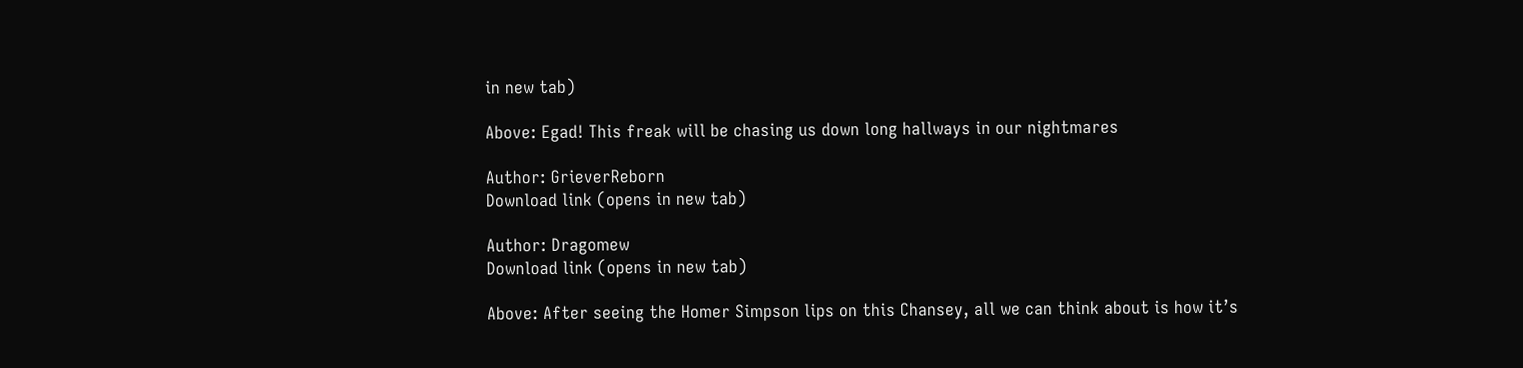in new tab)

Above: Egad! This freak will be chasing us down long hallways in our nightmares

Author: GrieverReborn
Download link (opens in new tab)

Author: Dragomew
Download link (opens in new tab)

Above: After seeing the Homer Simpson lips on this Chansey, all we can think about is how it’s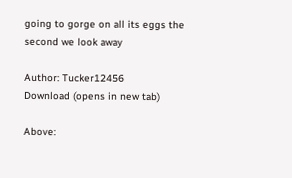going to gorge on all its eggs the second we look away

Author: Tucker12456
Download (opens in new tab)

Above: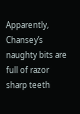Apparently, Chansey’s naughty bits are full of razor sharp teeth